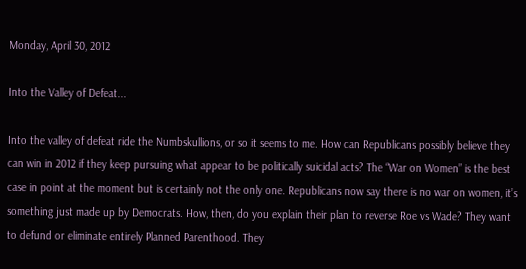Monday, April 30, 2012

Into the Valley of Defeat...

Into the valley of defeat ride the Numbskullions, or so it seems to me. How can Republicans possibly believe they can win in 2012 if they keep pursuing what appear to be politically suicidal acts? The “War on Women” is the best case in point at the moment but is certainly not the only one. Republicans now say there is no war on women, it’s something just made up by Democrats. How, then, do you explain their plan to reverse Roe vs Wade? They want to defund or eliminate entirely Planned Parenthood. They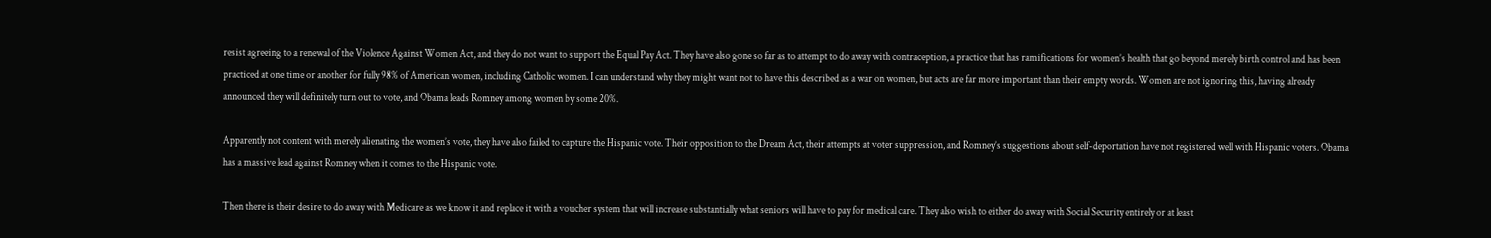resist agreeing to a renewal of the Violence Against Women Act, and they do not want to support the Equal Pay Act. They have also gone so far as to attempt to do away with contraception, a practice that has ramifications for women’s health that go beyond merely birth control and has been practiced at one time or another for fully 98% of American women, including Catholic women. I can understand why they might want not to have this described as a war on women, but acts are far more important than their empty words. Women are not ignoring this, having already announced they will definitely turn out to vote, and Obama leads Romney among women by some 20%.

Apparently not content with merely alienating the women’s vote, they have also failed to capture the Hispanic vote. Their opposition to the Dream Act, their attempts at voter suppression, and Romney’s suggestions about self-deportation have not registered well with Hispanic voters. Obama has a massive lead against Romney when it comes to the Hispanic vote.

Then there is their desire to do away with Medicare as we know it and replace it with a voucher system that will increase substantially what seniors will have to pay for medical care. They also wish to either do away with Social Security entirely or at least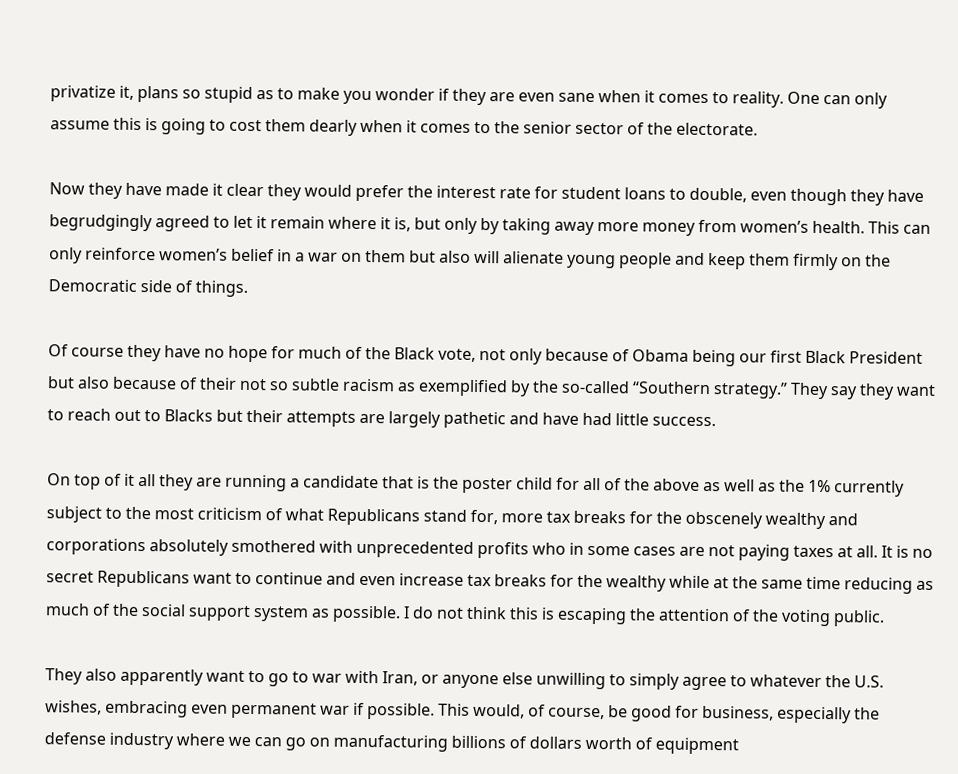privatize it, plans so stupid as to make you wonder if they are even sane when it comes to reality. One can only assume this is going to cost them dearly when it comes to the senior sector of the electorate.

Now they have made it clear they would prefer the interest rate for student loans to double, even though they have begrudgingly agreed to let it remain where it is, but only by taking away more money from women’s health. This can only reinforce women’s belief in a war on them but also will alienate young people and keep them firmly on the Democratic side of things.

Of course they have no hope for much of the Black vote, not only because of Obama being our first Black President but also because of their not so subtle racism as exemplified by the so-called “Southern strategy.” They say they want to reach out to Blacks but their attempts are largely pathetic and have had little success.

On top of it all they are running a candidate that is the poster child for all of the above as well as the 1% currently subject to the most criticism of what Republicans stand for, more tax breaks for the obscenely wealthy and corporations absolutely smothered with unprecedented profits who in some cases are not paying taxes at all. It is no secret Republicans want to continue and even increase tax breaks for the wealthy while at the same time reducing as much of the social support system as possible. I do not think this is escaping the attention of the voting public.

They also apparently want to go to war with Iran, or anyone else unwilling to simply agree to whatever the U.S. wishes, embracing even permanent war if possible. This would, of course, be good for business, especially the defense industry where we can go on manufacturing billions of dollars worth of equipment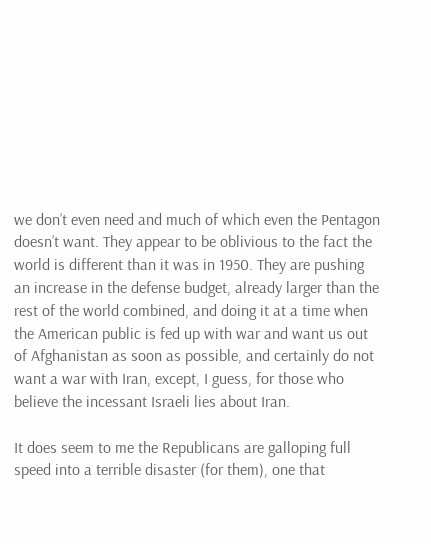we don’t even need and much of which even the Pentagon doesn’t want. They appear to be oblivious to the fact the world is different than it was in 1950. They are pushing an increase in the defense budget, already larger than the rest of the world combined, and doing it at a time when the American public is fed up with war and want us out of Afghanistan as soon as possible, and certainly do not want a war with Iran, except, I guess, for those who believe the incessant Israeli lies about Iran.

It does seem to me the Republicans are galloping full speed into a terrible disaster (for them), one that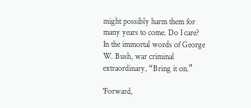might possibly harm them for many years to come. Do I care? In the immortal words of George W. Bush, war criminal extraordinary, “Bring it on.”

'Forward,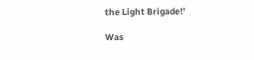the Light Brigade!'

Was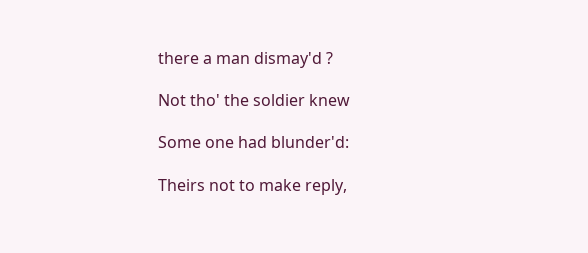there a man dismay'd ?

Not tho' the soldier knew

Some one had blunder'd:

Theirs not to make reply,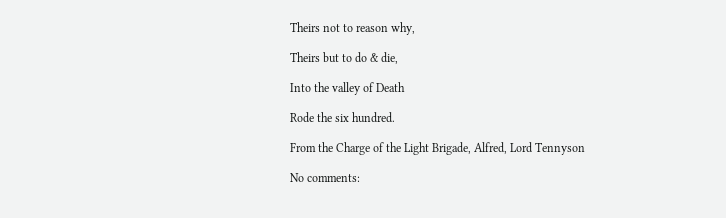Theirs not to reason why,

Theirs but to do & die,

Into the valley of Death

Rode the six hundred.

From the Charge of the Light Brigade, Alfred, Lord Tennyson

No comments: